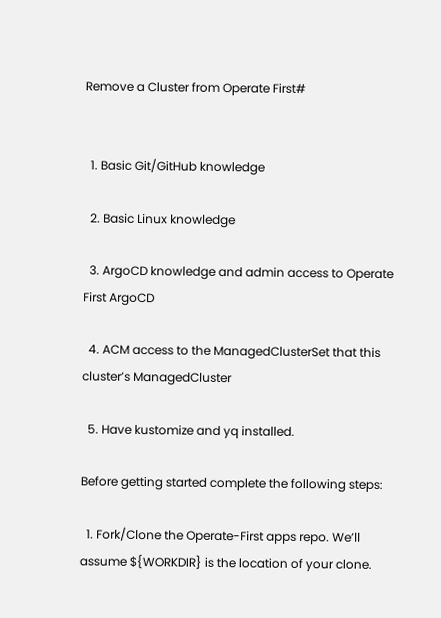Remove a Cluster from Operate First#


  1. Basic Git/GitHub knowledge

  2. Basic Linux knowledge

  3. ArgoCD knowledge and admin access to Operate First ArgoCD

  4. ACM access to the ManagedClusterSet that this cluster’s ManagedCluster

  5. Have kustomize and yq installed.

Before getting started complete the following steps:

  1. Fork/Clone the Operate-First apps repo. We’ll assume ${WORKDIR} is the location of your clone.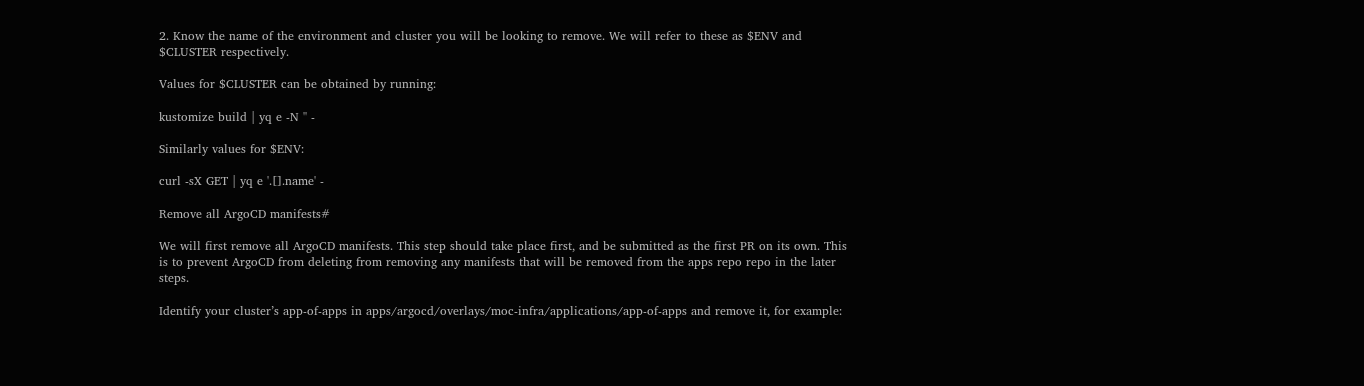2. Know the name of the environment and cluster you will be looking to remove. We will refer to these as $ENV and $CLUSTER respectively.

Values for $CLUSTER can be obtained by running:

kustomize build | yq e -N '' -

Similarly values for $ENV:

curl -sX GET | yq e '.[].name' -

Remove all ArgoCD manifests#

We will first remove all ArgoCD manifests. This step should take place first, and be submitted as the first PR on its own. This is to prevent ArgoCD from deleting from removing any manifests that will be removed from the apps repo repo in the later steps.

Identify your cluster’s app-of-apps in apps/argocd/overlays/moc-infra/applications/app-of-apps and remove it, for example: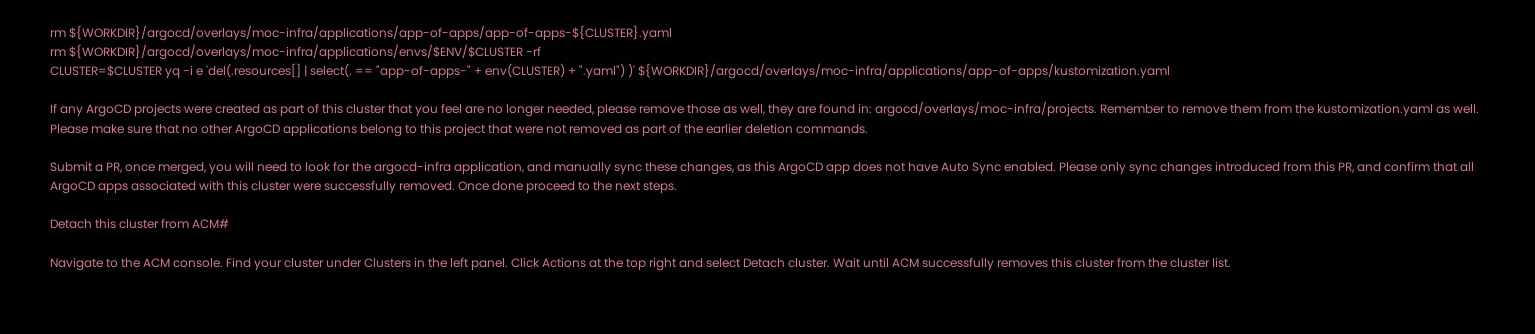rm ${WORKDIR}/argocd/overlays/moc-infra/applications/app-of-apps/app-of-apps-${CLUSTER}.yaml
rm ${WORKDIR}/argocd/overlays/moc-infra/applications/envs/$ENV/$CLUSTER -rf
CLUSTER=$CLUSTER yq -i e 'del(.resources[] | select(. == "app-of-apps-" + env(CLUSTER) + ".yaml") )' ${WORKDIR}/argocd/overlays/moc-infra/applications/app-of-apps/kustomization.yaml

If any ArgoCD projects were created as part of this cluster that you feel are no longer needed, please remove those as well, they are found in: argocd/overlays/moc-infra/projects. Remember to remove them from the kustomization.yaml as well. Please make sure that no other ArgoCD applications belong to this project that were not removed as part of the earlier deletion commands.

Submit a PR, once merged, you will need to look for the argocd-infra application, and manually sync these changes, as this ArgoCD app does not have Auto Sync enabled. Please only sync changes introduced from this PR, and confirm that all ArgoCD apps associated with this cluster were successfully removed. Once done proceed to the next steps.

Detach this cluster from ACM#

Navigate to the ACM console. Find your cluster under Clusters in the left panel. Click Actions at the top right and select Detach cluster. Wait until ACM successfully removes this cluster from the cluster list.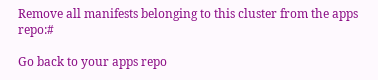Remove all manifests belonging to this cluster from the apps repo:#

Go back to your apps repo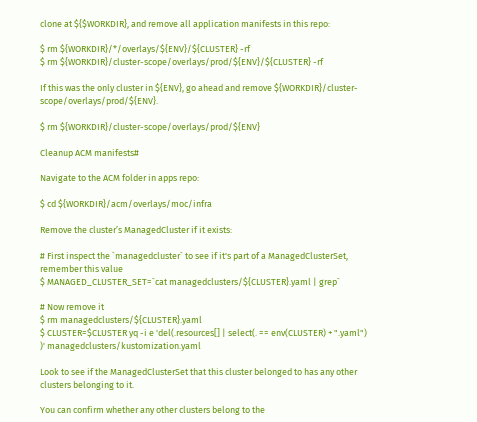clone at ${$WORKDIR}, and remove all application manifests in this repo:

$ rm ${WORKDIR}/*/overlays/${ENV}/${CLUSTER} -rf
$ rm ${WORKDIR}/cluster-scope/overlays/prod/${ENV}/${CLUSTER} -rf

If this was the only cluster in ${ENV}, go ahead and remove ${WORKDIR}/cluster-scope/overlays/prod/${ENV}.

$ rm ${WORKDIR}/cluster-scope/overlays/prod/${ENV}

Cleanup ACM manifests#

Navigate to the ACM folder in apps repo:

$ cd ${WORKDIR}/acm/overlays/moc/infra

Remove the cluster’s ManagedCluster if it exists:

# First inspect the `managedcluster` to see if it's part of a ManagedClusterSet, remember this value
$ MANAGED_CLUSTER_SET=`cat managedclusters/${CLUSTER}.yaml | grep`

# Now remove it
$ rm managedclusters/${CLUSTER}.yaml
$ CLUSTER=$CLUSTER yq -i e 'del(.resources[] | select(. == env(CLUSTER) + ".yaml") )' managedclusters/kustomization.yaml

Look to see if the ManagedClusterSet that this cluster belonged to has any other clusters belonging to it.

You can confirm whether any other clusters belong to the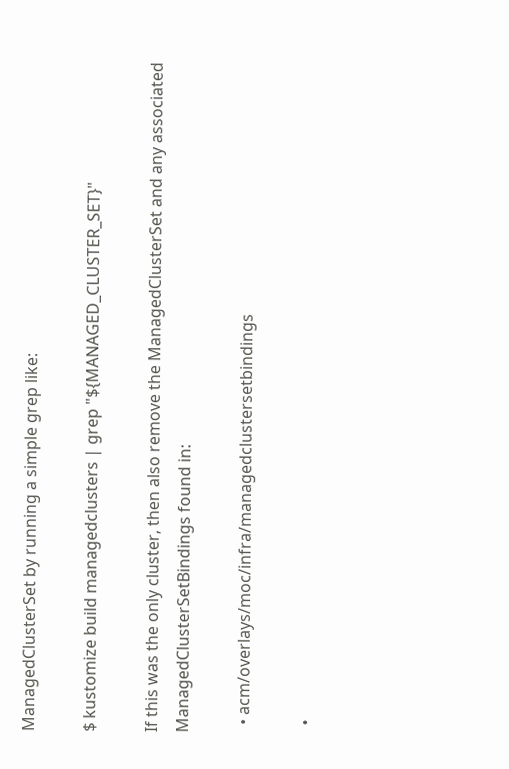ManagedClusterSet by running a simple grep like:

$ kustomize build managedclusters | grep "${MANAGED_CLUSTER_SET}"

If this was the only cluster, then also remove the ManagedClusterSet and any associated ManagedClusterSetBindings found in:

  • acm/overlays/moc/infra/managedclustersetbindings

  •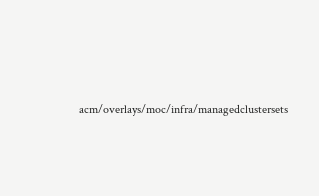acm/overlays/moc/infra/managedclustersets